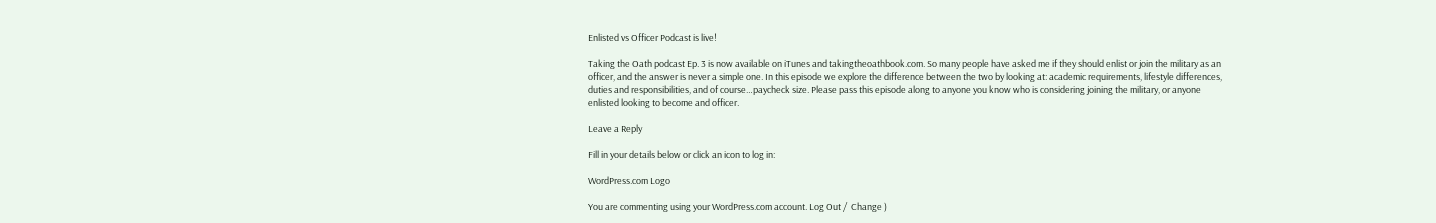Enlisted vs Officer Podcast is live!

Taking the Oath podcast Ep. 3 is now available on iTunes and takingtheoathbook.com. So many people have asked me if they should enlist or join the military as an officer, and the answer is never a simple one. In this episode we explore the difference between the two by looking at: academic requirements, lifestyle differences, duties and responsibilities, and of course…paycheck size. Please pass this episode along to anyone you know who is considering joining the military, or anyone enlisted looking to become and officer.

Leave a Reply

Fill in your details below or click an icon to log in:

WordPress.com Logo

You are commenting using your WordPress.com account. Log Out /  Change )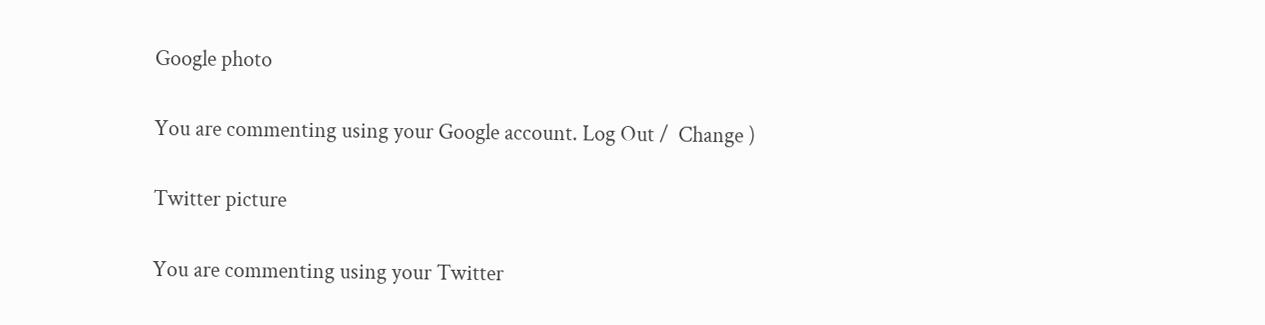Google photo

You are commenting using your Google account. Log Out /  Change )

Twitter picture

You are commenting using your Twitter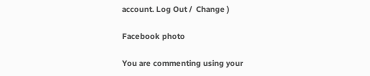account. Log Out /  Change )

Facebook photo

You are commenting using your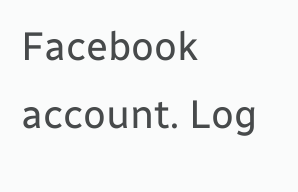Facebook account. Log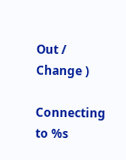Out /  Change )

Connecting to %s